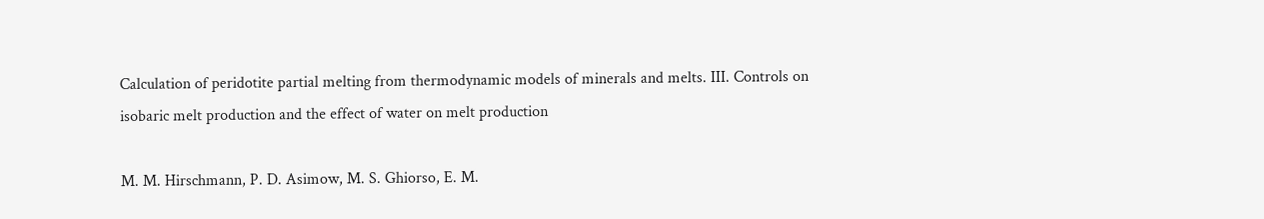Calculation of peridotite partial melting from thermodynamic models of minerals and melts. III. Controls on isobaric melt production and the effect of water on melt production

M. M. Hirschmann, P. D. Asimow, M. S. Ghiorso, E. M.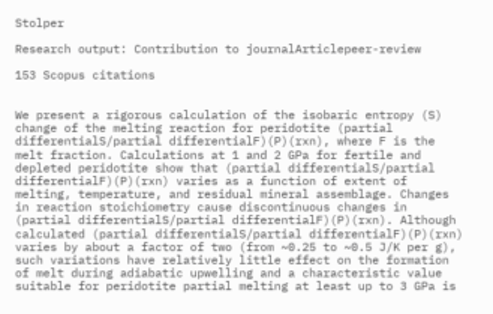Stolper

Research output: Contribution to journalArticlepeer-review

153 Scopus citations


We present a rigorous calculation of the isobaric entropy (S) change of the melting reaction for peridotite (partial differentialS/partial differentialF)(P)(rxn), where F is the melt fraction. Calculations at 1 and 2 GPa for fertile and depleted peridotite show that (partial differentialS/partial differentialF)(P)(rxn) varies as a function of extent of melting, temperature, and residual mineral assemblage. Changes in reaction stoichiometry cause discontinuous changes in (partial differentialS/partial differentialF)(P)(rxn). Although calculated (partial differentialS/partial differentialF)(P)(rxn) varies by about a factor of two (from ~0.25 to ~0.5 J/K per g), such variations have relatively little effect on the formation of melt during adiabatic upwelling and a characteristic value suitable for peridotite partial melting at least up to 3 GPa is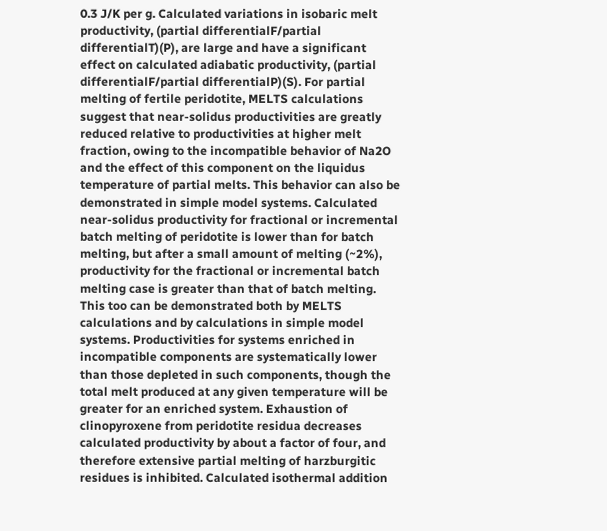0.3 J/K per g. Calculated variations in isobaric melt productivity, (partial differentialF/partial differentialT)(P), are large and have a significant effect on calculated adiabatic productivity, (partial differentialF/partial differentialP)(S). For partial melting of fertile peridotite, MELTS calculations suggest that near-solidus productivities are greatly reduced relative to productivities at higher melt fraction, owing to the incompatible behavior of Na2O and the effect of this component on the liquidus temperature of partial melts. This behavior can also be demonstrated in simple model systems. Calculated near-solidus productivity for fractional or incremental batch melting of peridotite is lower than for batch melting, but after a small amount of melting (~2%), productivity for the fractional or incremental batch melting case is greater than that of batch melting. This too can be demonstrated both by MELTS calculations and by calculations in simple model systems. Productivities for systems enriched in incompatible components are systematically lower than those depleted in such components, though the total melt produced at any given temperature will be greater for an enriched system. Exhaustion of clinopyroxene from peridotite residua decreases calculated productivity by about a factor of four, and therefore extensive partial melting of harzburgitic residues is inhibited. Calculated isothermal addition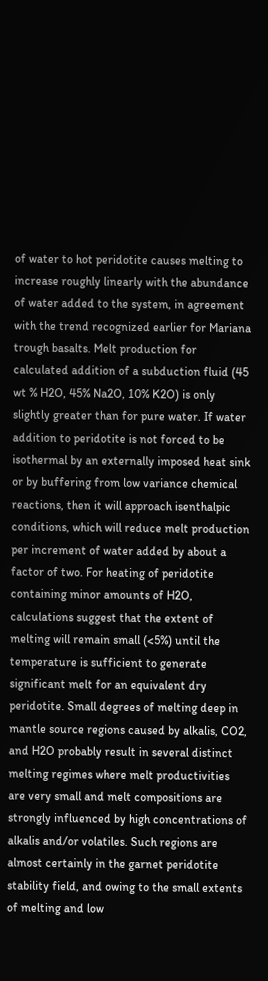of water to hot peridotite causes melting to increase roughly linearly with the abundance of water added to the system, in agreement with the trend recognized earlier for Mariana trough basalts. Melt production for calculated addition of a subduction fluid (45 wt % H2O, 45% Na2O, 10% K2O) is only slightly greater than for pure water. If water addition to peridotite is not forced to be isothermal by an externally imposed heat sink or by buffering from low variance chemical reactions, then it will approach isenthalpic conditions, which will reduce melt production per increment of water added by about a factor of two. For heating of peridotite containing minor amounts of H2O, calculations suggest that the extent of melting will remain small (<5%) until the temperature is sufficient to generate significant melt for an equivalent dry peridotite. Small degrees of melting deep in mantle source regions caused by alkalis, CO2, and H2O probably result in several distinct melting regimes where melt productivities are very small and melt compositions are strongly influenced by high concentrations of alkalis and/or volatiles. Such regions are almost certainly in the garnet peridotite stability field, and owing to the small extents of melting and low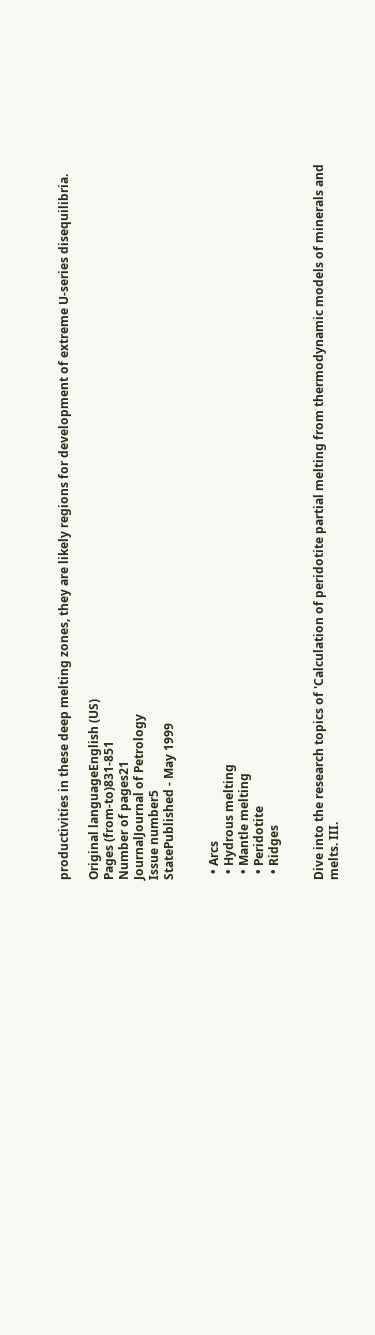productivities in these deep melting zones, they are likely regions for development of extreme U-series disequilibria.

Original languageEnglish (US)
Pages (from-to)831-851
Number of pages21
JournalJournal of Petrology
Issue number5
StatePublished - May 1999


  • Arcs
  • Hydrous melting
  • Mantle melting
  • Peridotite
  • Ridges


Dive into the research topics of 'Calculation of peridotite partial melting from thermodynamic models of minerals and melts. III.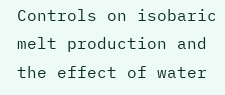Controls on isobaric melt production and the effect of water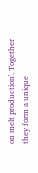on melt production'. Together they form a unique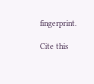fingerprint.

Cite this